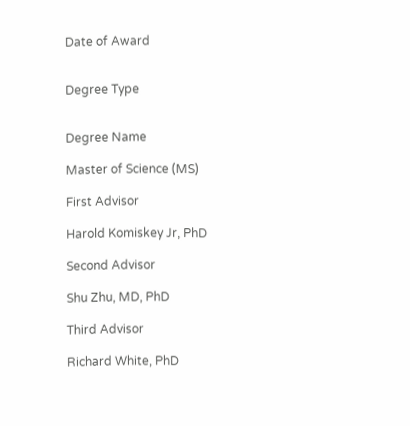Date of Award


Degree Type


Degree Name

Master of Science (MS)

First Advisor

Harold Komiskey Jr, PhD

Second Advisor

Shu Zhu, MD, PhD

Third Advisor

Richard White, PhD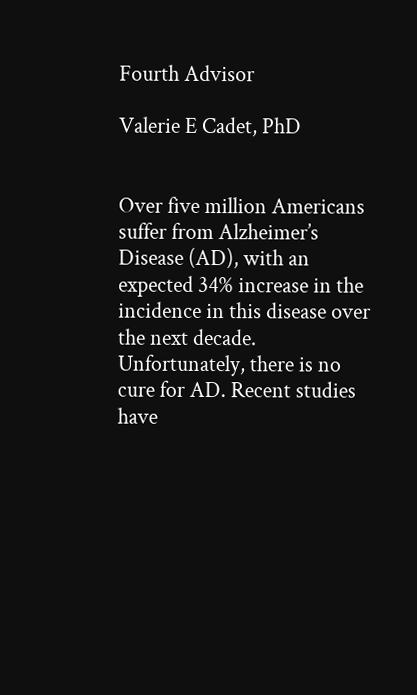Fourth Advisor

Valerie E Cadet, PhD


Over five million Americans suffer from Alzheimer’s Disease (AD), with an expected 34% increase in the incidence in this disease over the next decade. Unfortunately, there is no cure for AD. Recent studies have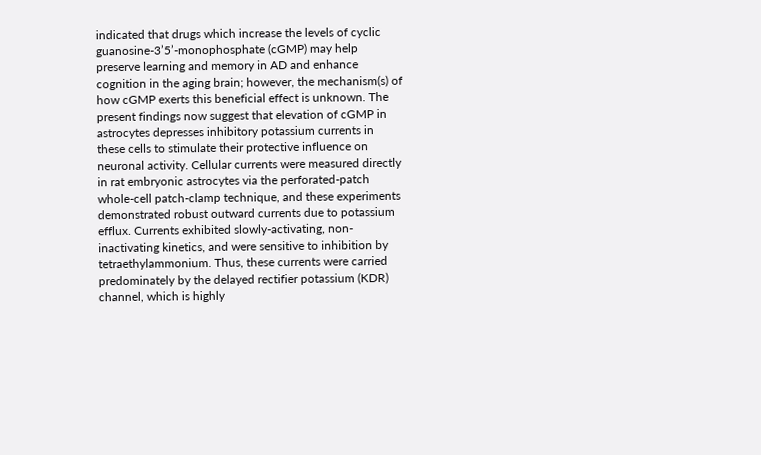indicated that drugs which increase the levels of cyclic guanosine-3’5’-monophosphate (cGMP) may help preserve learning and memory in AD and enhance cognition in the aging brain; however, the mechanism(s) of how cGMP exerts this beneficial effect is unknown. The present findings now suggest that elevation of cGMP in astrocytes depresses inhibitory potassium currents in these cells to stimulate their protective influence on neuronal activity. Cellular currents were measured directly in rat embryonic astrocytes via the perforated-patch whole-cell patch-clamp technique, and these experiments demonstrated robust outward currents due to potassium efflux. Currents exhibited slowly-activating, non-inactivating kinetics, and were sensitive to inhibition by tetraethylammonium. Thus, these currents were carried predominately by the delayed rectifier potassium (KDR) channel, which is highly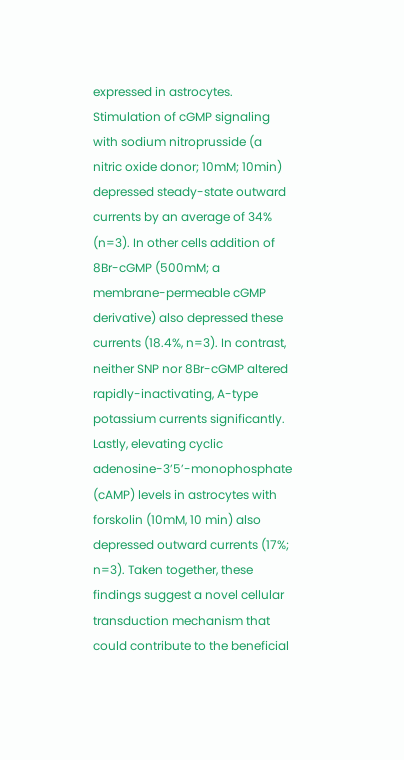expressed in astrocytes. Stimulation of cGMP signaling with sodium nitroprusside (a nitric oxide donor; 10mM; 10min) depressed steady-state outward currents by an average of 34% (n=3). In other cells addition of 8Br-cGMP (500mM; a membrane-permeable cGMP derivative) also depressed these currents (18.4%, n=3). In contrast, neither SNP nor 8Br-cGMP altered rapidly-inactivating, A-type potassium currents significantly. Lastly, elevating cyclic adenosine-3’5’-monophosphate (cAMP) levels in astrocytes with forskolin (10mM, 10 min) also depressed outward currents (17%; n=3). Taken together, these findings suggest a novel cellular transduction mechanism that could contribute to the beneficial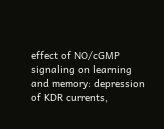effect of NO/cGMP signaling on learning and memory: depression of KDR currents,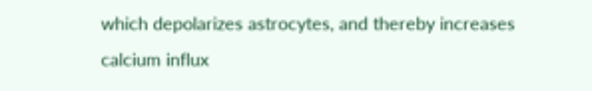which depolarizes astrocytes, and thereby increases calcium influx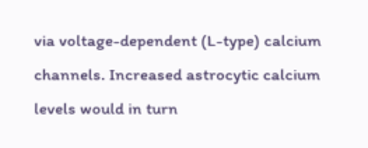via voltage-dependent (L-type) calcium channels. Increased astrocytic calcium levels would in turn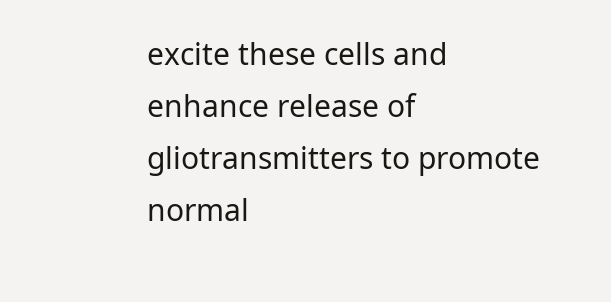excite these cells and enhance release of gliotransmitters to promote normal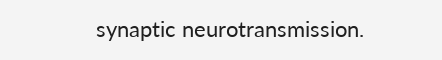synaptic neurotransmission.